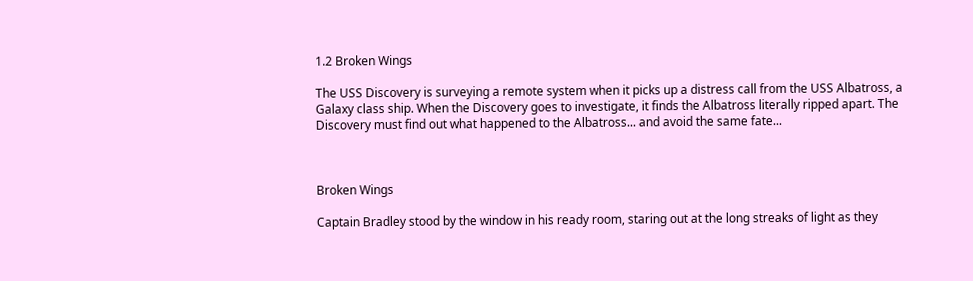1.2 Broken Wings

The USS Discovery is surveying a remote system when it picks up a distress call from the USS Albatross, a Galaxy class ship. When the Discovery goes to investigate, it finds the Albatross literally ripped apart. The Discovery must find out what happened to the Albatross... and avoid the same fate...



Broken Wings

Captain Bradley stood by the window in his ready room, staring out at the long streaks of light as they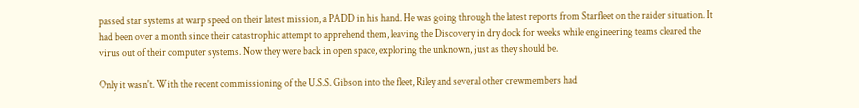passed star systems at warp speed on their latest mission, a PADD in his hand. He was going through the latest reports from Starfleet on the raider situation. It had been over a month since their catastrophic attempt to apprehend them, leaving the Discovery in dry dock for weeks while engineering teams cleared the virus out of their computer systems. Now they were back in open space, exploring the unknown, just as they should be.

Only it wasn't. With the recent commissioning of the U.S.S. Gibson into the fleet, Riley and several other crewmembers had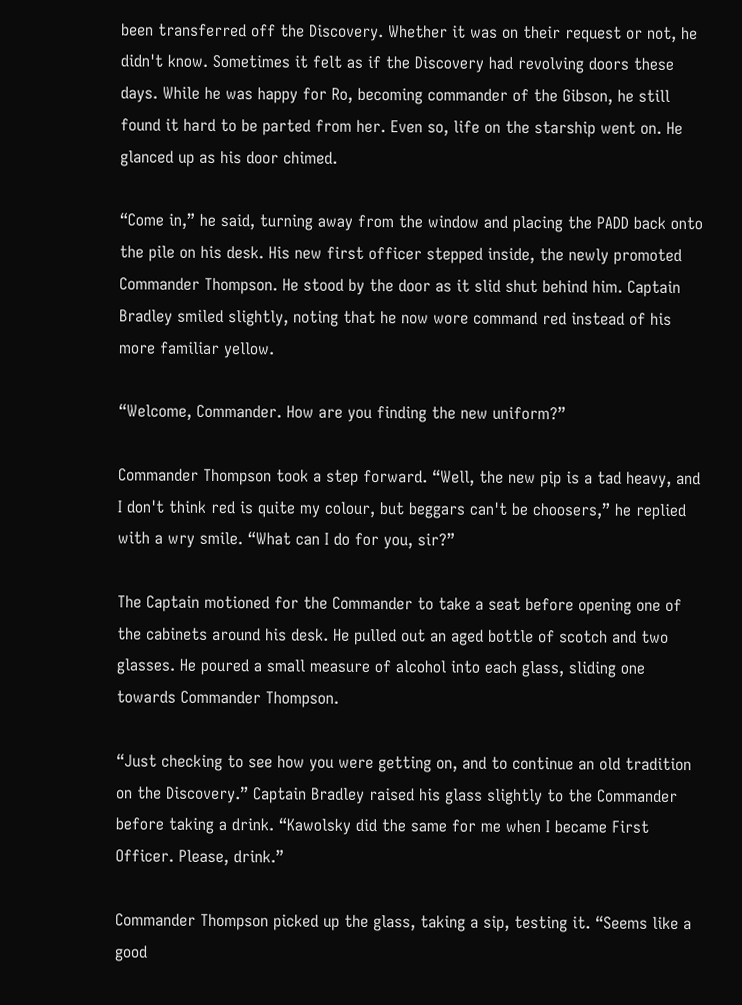been transferred off the Discovery. Whether it was on their request or not, he didn't know. Sometimes it felt as if the Discovery had revolving doors these days. While he was happy for Ro, becoming commander of the Gibson, he still found it hard to be parted from her. Even so, life on the starship went on. He glanced up as his door chimed.

“Come in,” he said, turning away from the window and placing the PADD back onto the pile on his desk. His new first officer stepped inside, the newly promoted Commander Thompson. He stood by the door as it slid shut behind him. Captain Bradley smiled slightly, noting that he now wore command red instead of his more familiar yellow.

“Welcome, Commander. How are you finding the new uniform?”

Commander Thompson took a step forward. “Well, the new pip is a tad heavy, and I don't think red is quite my colour, but beggars can't be choosers,” he replied with a wry smile. “What can I do for you, sir?”

The Captain motioned for the Commander to take a seat before opening one of the cabinets around his desk. He pulled out an aged bottle of scotch and two glasses. He poured a small measure of alcohol into each glass, sliding one towards Commander Thompson.

“Just checking to see how you were getting on, and to continue an old tradition on the Discovery.” Captain Bradley raised his glass slightly to the Commander before taking a drink. “Kawolsky did the same for me when I became First Officer. Please, drink.”

Commander Thompson picked up the glass, taking a sip, testing it. “Seems like a good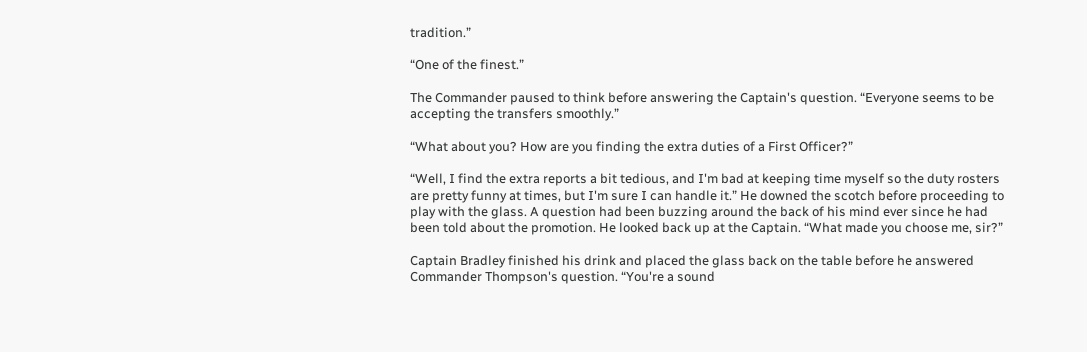tradition.”

“One of the finest.”

The Commander paused to think before answering the Captain's question. “Everyone seems to be accepting the transfers smoothly.”

“What about you? How are you finding the extra duties of a First Officer?”

“Well, I find the extra reports a bit tedious, and I'm bad at keeping time myself so the duty rosters are pretty funny at times, but I'm sure I can handle it.” He downed the scotch before proceeding to play with the glass. A question had been buzzing around the back of his mind ever since he had been told about the promotion. He looked back up at the Captain. “What made you choose me, sir?”

Captain Bradley finished his drink and placed the glass back on the table before he answered Commander Thompson's question. “You're a sound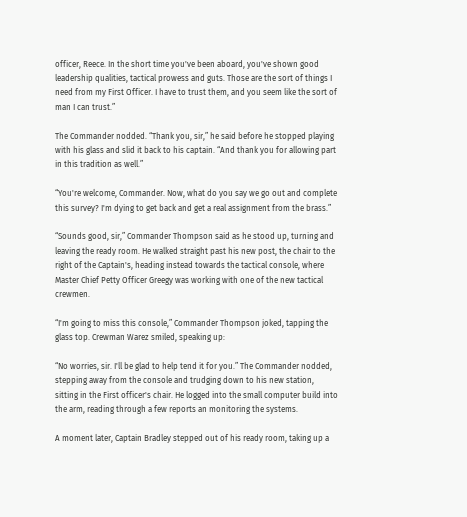officer, Reece. In the short time you've been aboard, you've shown good leadership qualities, tactical prowess and guts. Those are the sort of things I need from my First Officer. I have to trust them, and you seem like the sort of man I can trust.”

The Commander nodded. “Thank you, sir,” he said before he stopped playing with his glass and slid it back to his captain. “And thank you for allowing part in this tradition as well.”

“You're welcome, Commander. Now, what do you say we go out and complete this survey? I'm dying to get back and get a real assignment from the brass.”

“Sounds good, sir,” Commander Thompson said as he stood up, turning and leaving the ready room. He walked straight past his new post, the chair to the right of the Captain's, heading instead towards the tactical console, where Master Chief Petty Officer Greegy was working with one of the new tactical crewmen.

“I'm going to miss this console,” Commander Thompson joked, tapping the glass top. Crewman Warez smiled, speaking up:

“No worries, sir. I'll be glad to help tend it for you.” The Commander nodded, stepping away from the console and trudging down to his new station, sitting in the First officer's chair. He logged into the small computer build into the arm, reading through a few reports an monitoring the systems.

A moment later, Captain Bradley stepped out of his ready room, taking up a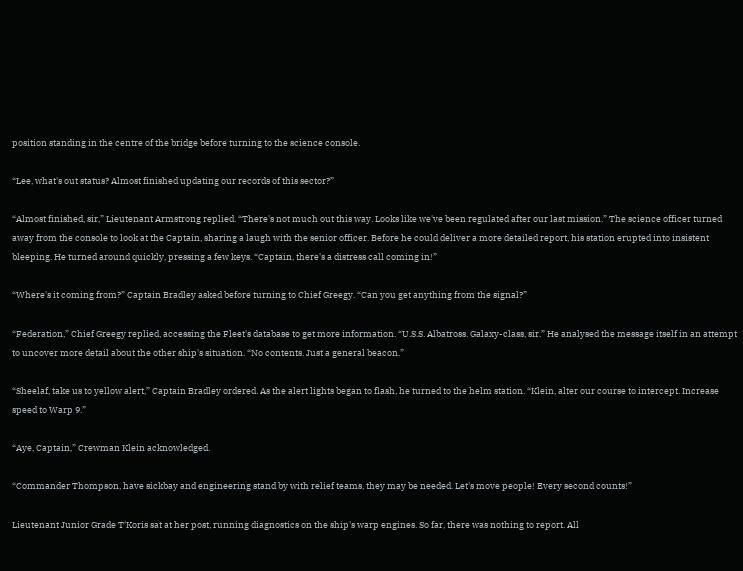position standing in the centre of the bridge before turning to the science console.

“Lee, what's out status? Almost finished updating our records of this sector?”

“Almost finished, sir,” Lieutenant Armstrong replied. “There's not much out this way. Looks like we've been regulated after our last mission.” The science officer turned away from the console to look at the Captain, sharing a laugh with the senior officer. Before he could deliver a more detailed report, his station erupted into insistent bleeping. He turned around quickly, pressing a few keys. “Captain, there's a distress call coming in!”

“Where's it coming from?” Captain Bradley asked before turning to Chief Greegy. “Can you get anything from the signal?”

“Federation,” Chief Greegy replied, accessing the Fleet's database to get more information. “U.S.S. Albatross. Galaxy-class, sir.” He analysed the message itself in an attempt to uncover more detail about the other ship's situation. “No contents. Just a general beacon.”

“Sheelaf, take us to yellow alert,” Captain Bradley ordered. As the alert lights began to flash, he turned to the helm station. “Klein, alter our course to intercept. Increase speed to Warp 9.”

“Aye, Captain,” Crewman Klein acknowledged.

“Commander Thompson, have sickbay and engineering stand by with relief teams, they may be needed. Let's move people! Every second counts!”

Lieutenant Junior Grade T'Koris sat at her post, running diagnostics on the ship's warp engines. So far, there was nothing to report. All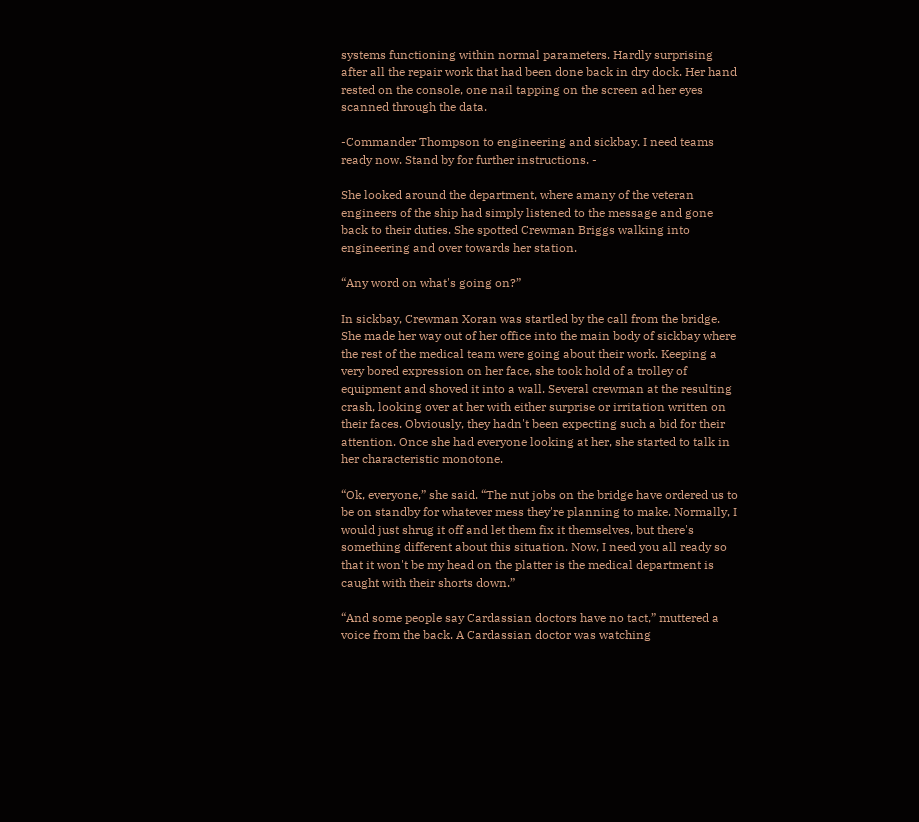systems functioning within normal parameters. Hardly surprising after all the repair work that had been done back in dry dock. Her hand rested on the console, one nail tapping on the screen ad her eyes scanned through the data.

-Commander Thompson to engineering and sickbay. I need teams ready now. Stand by for further instructions. -

She looked around the department, where amany of the veteran engineers of the ship had simply listened to the message and gone back to their duties. She spotted Crewman Briggs walking into engineering and over towards her station.

“Any word on what's going on?”

In sickbay, Crewman Xoran was startled by the call from the bridge. She made her way out of her office into the main body of sickbay where the rest of the medical team were going about their work. Keeping a very bored expression on her face, she took hold of a trolley of equipment and shoved it into a wall. Several crewman at the resulting crash, looking over at her with either surprise or irritation written on their faces. Obviously, they hadn't been expecting such a bid for their attention. Once she had everyone looking at her, she started to talk in her characteristic monotone.

“Ok, everyone,” she said. “The nut jobs on the bridge have ordered us to be on standby for whatever mess they're planning to make. Normally, I would just shrug it off and let them fix it themselves, but there's something different about this situation. Now, I need you all ready so that it won't be my head on the platter is the medical department is caught with their shorts down.”

“And some people say Cardassian doctors have no tact,” muttered a voice from the back. A Cardassian doctor was watching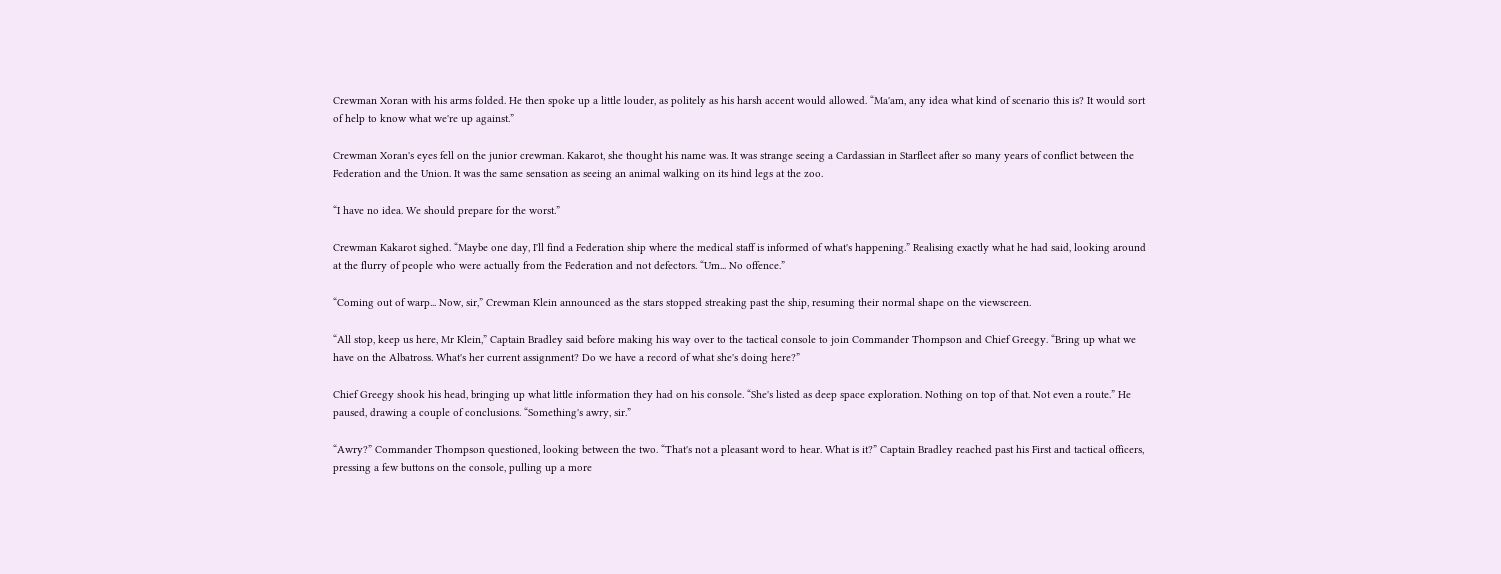Crewman Xoran with his arms folded. He then spoke up a little louder, as politely as his harsh accent would allowed. “Ma'am, any idea what kind of scenario this is? It would sort of help to know what we're up against.”

Crewman Xoran's eyes fell on the junior crewman. Kakarot, she thought his name was. It was strange seeing a Cardassian in Starfleet after so many years of conflict between the Federation and the Union. It was the same sensation as seeing an animal walking on its hind legs at the zoo.

“I have no idea. We should prepare for the worst.”

Crewman Kakarot sighed. “Maybe one day, I'll find a Federation ship where the medical staff is informed of what's happening.” Realising exactly what he had said, looking around at the flurry of people who were actually from the Federation and not defectors. “Um... No offence.”

“Coming out of warp... Now, sir,” Crewman Klein announced as the stars stopped streaking past the ship, resuming their normal shape on the viewscreen.

“All stop, keep us here, Mr Klein,” Captain Bradley said before making his way over to the tactical console to join Commander Thompson and Chief Greegy. “Bring up what we have on the Albatross. What's her current assignment? Do we have a record of what she's doing here?”

Chief Greegy shook his head, bringing up what little information they had on his console. “She's listed as deep space exploration. Nothing on top of that. Not even a route.” He paused, drawing a couple of conclusions. “Something's awry, sir.”

“Awry?” Commander Thompson questioned, looking between the two. “That's not a pleasant word to hear. What is it?” Captain Bradley reached past his First and tactical officers, pressing a few buttons on the console, pulling up a more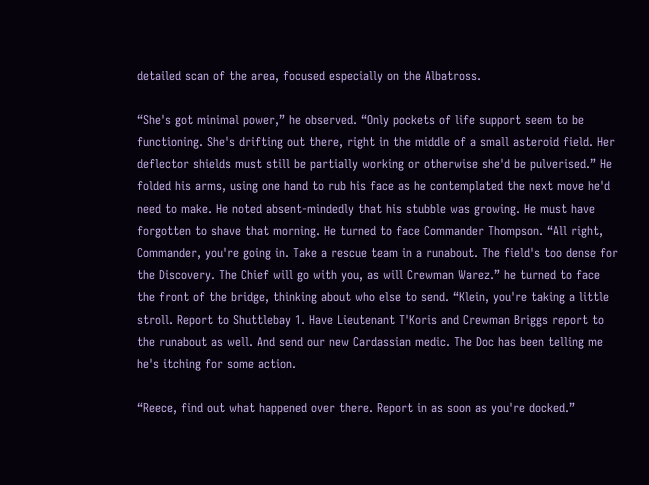detailed scan of the area, focused especially on the Albatross.

“She's got minimal power,” he observed. “Only pockets of life support seem to be functioning. She's drifting out there, right in the middle of a small asteroid field. Her deflector shields must still be partially working or otherwise she'd be pulverised.” He folded his arms, using one hand to rub his face as he contemplated the next move he'd need to make. He noted absent-mindedly that his stubble was growing. He must have forgotten to shave that morning. He turned to face Commander Thompson. “All right, Commander, you're going in. Take a rescue team in a runabout. The field's too dense for the Discovery. The Chief will go with you, as will Crewman Warez.” he turned to face the front of the bridge, thinking about who else to send. “Klein, you're taking a little stroll. Report to Shuttlebay 1. Have Lieutenant T'Koris and Crewman Briggs report to the runabout as well. And send our new Cardassian medic. The Doc has been telling me he's itching for some action.

“Reece, find out what happened over there. Report in as soon as you're docked.”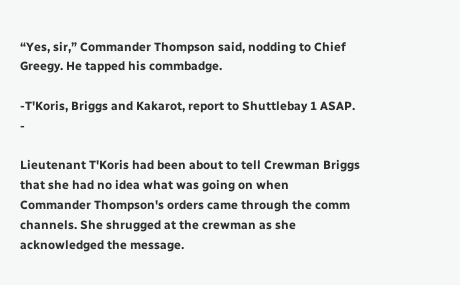“Yes, sir,” Commander Thompson said, nodding to Chief Greegy. He tapped his commbadge.

-T'Koris, Briggs and Kakarot, report to Shuttlebay 1 ASAP. -

Lieutenant T'Koris had been about to tell Crewman Briggs that she had no idea what was going on when Commander Thompson's orders came through the comm channels. She shrugged at the crewman as she acknowledged the message.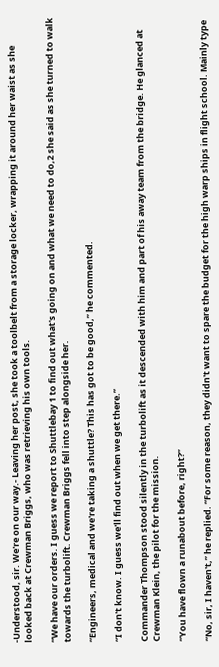-Understood, sir. We're on our way.- Leaving her post, she took a toolbelt from a storage locker, wrapping it around her waist as she looked back at Crewman Briggs, who was retrieving his own tools.

“We have our orders. I guess we report to Shuttlebay 1 to find out what's going on and what we need to do,2 she said as she turned to walk towards the turbolift. Crewman Briggs fell into step alongside her.

“Engineers, medical and we're taking a shuttle? This has got to be good,” he commented.

“I don't know. I guess we'll find out when we get there.”

Commander Thompson stood silently in the turbolift as it descended with him and part of his away team from the bridge. He glanced at Crewman Klein, the pilot for the mission.

“You have flown a runabout before, right?”

“No, sir, I haven't,” he replied. “For some reason, they didn't want to spare the budget for the high warp ships in flight school. Mainly type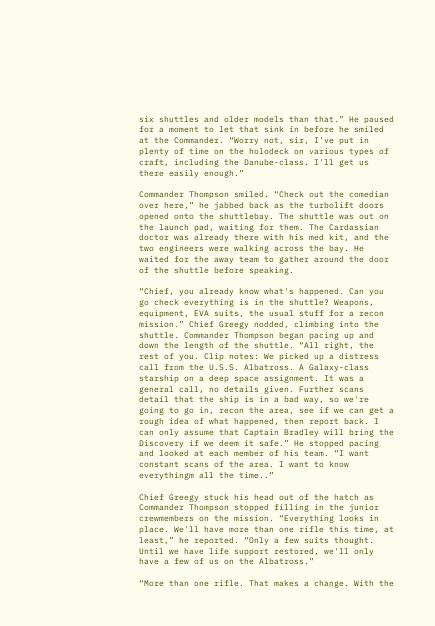six shuttles and older models than that.” He paused for a moment to let that sink in before he smiled at the Commander. “Worry not, sir, I've put in plenty of time on the holodeck on various types of craft, including the Danube-class. I'll get us there easily enough.”

Commander Thompson smiled. “Check out the comedian over here,” he jabbed back as the turbolift doors opened onto the shuttlebay. The shuttle was out on the launch pad, waiting for them. The Cardassian doctor was already there with his med kit, and the two engineers were walking across the bay. He waited for the away team to gather around the door of the shuttle before speaking.

“Chief, you already know what's happened. Can you go check everything is in the shuttle? Weapons, equipment, EVA suits, the usual stuff for a recon mission.” Chief Greegy nodded, climbing into the shuttle. Commander Thompson began pacing up and down the length of the shuttle. “All right, the rest of you. Clip notes: We picked up a distress call from the U.S.S. Albatross. A Galaxy-class starship on a deep space assignment. It was a general call, no details given. Further scans detail that the ship is in a bad way, so we're going to go in, recon the area, see if we can get a rough idea of what happened, then report back. I can only assume that Captain Bradley will bring the Discovery if we deem it safe.” He stopped pacing and looked at each member of his team. “I want constant scans of the area. I want to know everythingm all the time..”

Chief Greegy stuck his head out of the hatch as Commander Thompson stopped filling in the junior crewmembers on the mission. “Everything looks in place. We'll have more than one rifle this time, at least,” he reported. “Only a few suits thought. Until we have life support restored, we'll only have a few of us on the Albatross.”

“More than one rifle. That makes a change. With the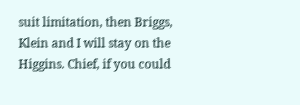suit limitation, then Briggs, Klein and I will stay on the Higgins. Chief, if you could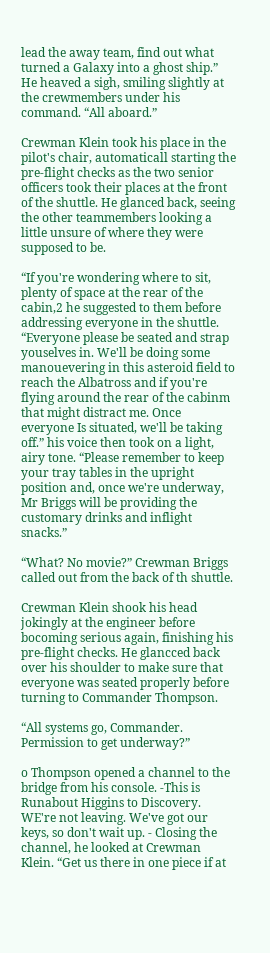lead the away team, find out what turned a Galaxy into a ghost ship.” He heaved a sigh, smiling slightly at the crewmembers under his command. “All aboard.”

Crewman Klein took his place in the pilot's chair, automaticall starting the pre-flight checks as the two senior officers took their places at the front of the shuttle. He glanced back, seeing the other teammembers looking a little unsure of where they were supposed to be.

“If you're wondering where to sit, plenty of space at the rear of the cabin,2 he suggested to them before addressing everyone in the shuttle. “Everyone please be seated and strap youselves in. We'll be doing some manouevering in this asteroid field to reach the Albatross and if you're flying around the rear of the cabinm that might distract me. Once everyone Is situated, we'll be taking off.” his voice then took on a light, airy tone. “Please remember to keep your tray tables in the upright position and, once we're underway, Mr Briggs will be providing the customary drinks and inflight snacks.”

“What? No movie?” Crewman Briggs called out from the back of th shuttle.

Crewman Klein shook his head jokingly at the engineer before bocoming serious again, finishing his pre-flight checks. He glancced back over his shoulder to make sure that everyone was seated properly before turning to Commander Thompson.

“All systems go, Commander. Permission to get underway?”

o Thompson opened a channel to the bridge from his console. -This is Runabout Higgins to Discovery. WE're not leaving. We've got our keys, so don't wait up. - Closing the channel, he looked at Crewman Klein. “Get us there in one piece if at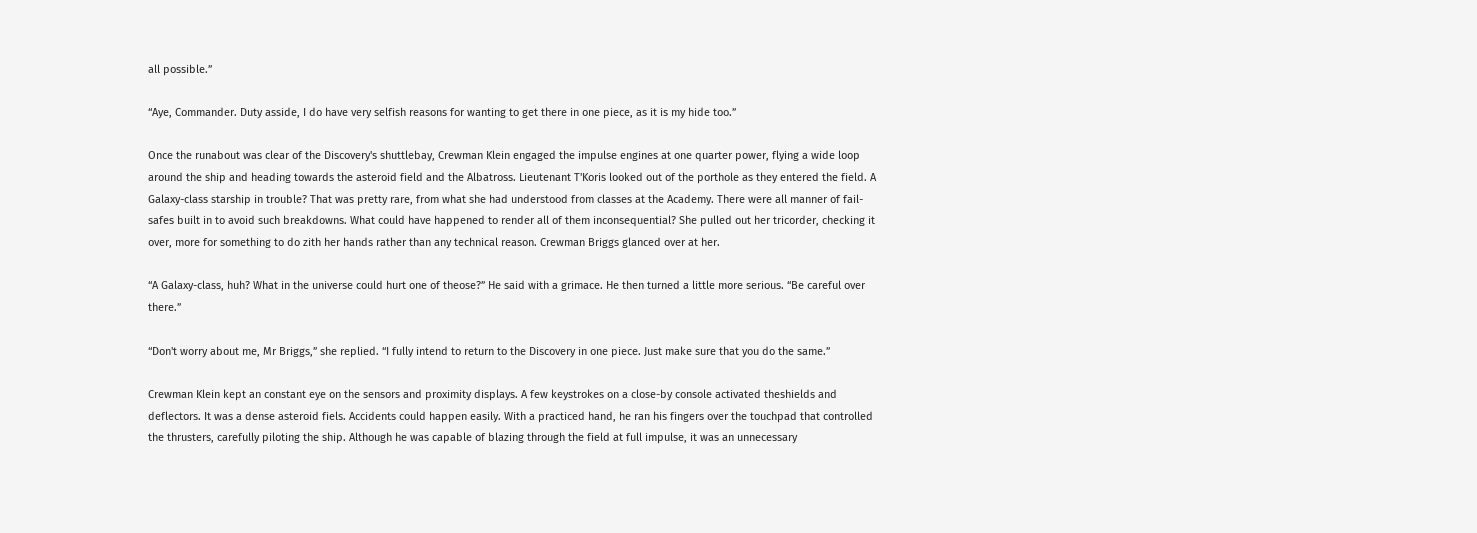all possible.”

“Aye, Commander. Duty asside, I do have very selfish reasons for wanting to get there in one piece, as it is my hide too.”

Once the runabout was clear of the Discovery's shuttlebay, Crewman Klein engaged the impulse engines at one quarter power, flying a wide loop around the ship and heading towards the asteroid field and the Albatross. Lieutenant T'Koris looked out of the porthole as they entered the field. A Galaxy-class starship in trouble? That was pretty rare, from what she had understood from classes at the Academy. There were all manner of fail-safes built in to avoid such breakdowns. What could have happened to render all of them inconsequential? She pulled out her tricorder, checking it over, more for something to do zith her hands rather than any technical reason. Crewman Briggs glanced over at her.

“A Galaxy-class, huh? What in the universe could hurt one of theose?” He said with a grimace. He then turned a little more serious. “Be careful over there.”

“Don't worry about me, Mr Briggs,” she replied. “I fully intend to return to the Discovery in one piece. Just make sure that you do the same.”

Crewman Klein kept an constant eye on the sensors and proximity displays. A few keystrokes on a close-by console activated theshields and deflectors. It was a dense asteroid fiels. Accidents could happen easily. With a practiced hand, he ran his fingers over the touchpad that controlled the thrusters, carefully piloting the ship. Although he was capable of blazing through the field at full impulse, it was an unnecessary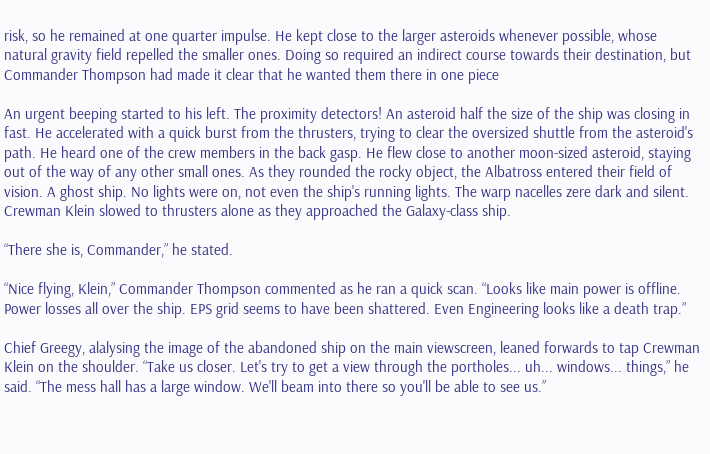risk, so he remained at one quarter impulse. He kept close to the larger asteroids whenever possible, whose natural gravity field repelled the smaller ones. Doing so required an indirect course towards their destination, but Commander Thompson had made it clear that he wanted them there in one piece

An urgent beeping started to his left. The proximity detectors! An asteroid half the size of the ship was closing in fast. He accelerated with a quick burst from the thrusters, trying to clear the oversized shuttle from the asteroid's path. He heard one of the crew members in the back gasp. He flew close to another moon-sized asteroid, staying out of the way of any other small ones. As they rounded the rocky object, the Albatross entered their field of vision. A ghost ship. No lights were on, not even the ship's running lights. The warp nacelles zere dark and silent. Crewman Klein slowed to thrusters alone as they approached the Galaxy-class ship.

“There she is, Commander,” he stated.

“Nice flying, Klein,” Commander Thompson commented as he ran a quick scan. “Looks like main power is offline. Power losses all over the ship. EPS grid seems to have been shattered. Even Engineering looks like a death trap.”

Chief Greegy, alalysing the image of the abandoned ship on the main viewscreen, leaned forwards to tap Crewman Klein on the shoulder. “Take us closer. Let's try to get a view through the portholes... uh... windows... things,” he said. “The mess hall has a large window. We'll beam into there so you'll be able to see us.”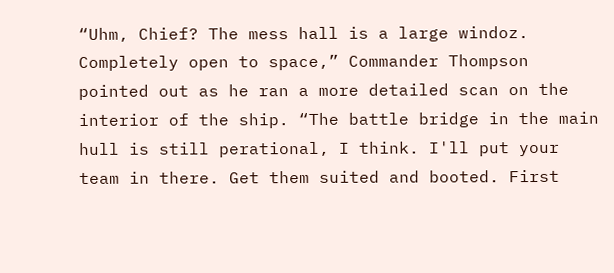“Uhm, Chief? The mess hall is a large windoz. Completely open to space,” Commander Thompson pointed out as he ran a more detailed scan on the interior of the ship. “The battle bridge in the main hull is still perational, I think. I'll put your team in there. Get them suited and booted. First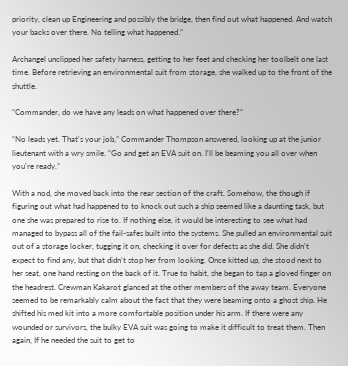priority, clean up Engineering and possibly the bridge, then find out what happened. And watch your backs over there. No telling what happened.”

Archangel unclipped her safety harness, getting to her feet and checking her toolbelt one last time. Before retrieving an environmental suit from storage, she walked up to the front of the shuttle.

“Commander, do we have any leads on what happened over there?”

“No leads yet. That's your job,” Commander Thompson answered, looking up at the junior lieutenant with a wry smile. “Go and get an EVA suit on. I'll be beaming you all over when you're ready.”

With a nod, she moved back into the rear section of the craft. Somehow, the though if figuring out what had happened to to knock out such a ship seemed like a daunting task, but one she was prepared to rise to. If nothing else, it would be interesting to see what had managed to bypass all of the fail-safes built into the systems. She pulled an environmental suit out of a storage locker, tugging it on, checking it over for defects as she did. She didn't expect to find any, but that didn't stop her from looking. Once kitted up, she stood next to her seat, one hand resting on the back of it. True to habit, she began to tap a gloved finger on the headrest. Crewman Kakarot glanced at the other members of the away team. Everyone seemed to be remarkably calm about the fact that they were beaming onto a ghost ship. He shifted his med kit into a more comfortable position under his arm. If there were any wounded or survivors, the bulky EVA suit was going to make it difficult to treat them. Then again, If he needed the suit to get to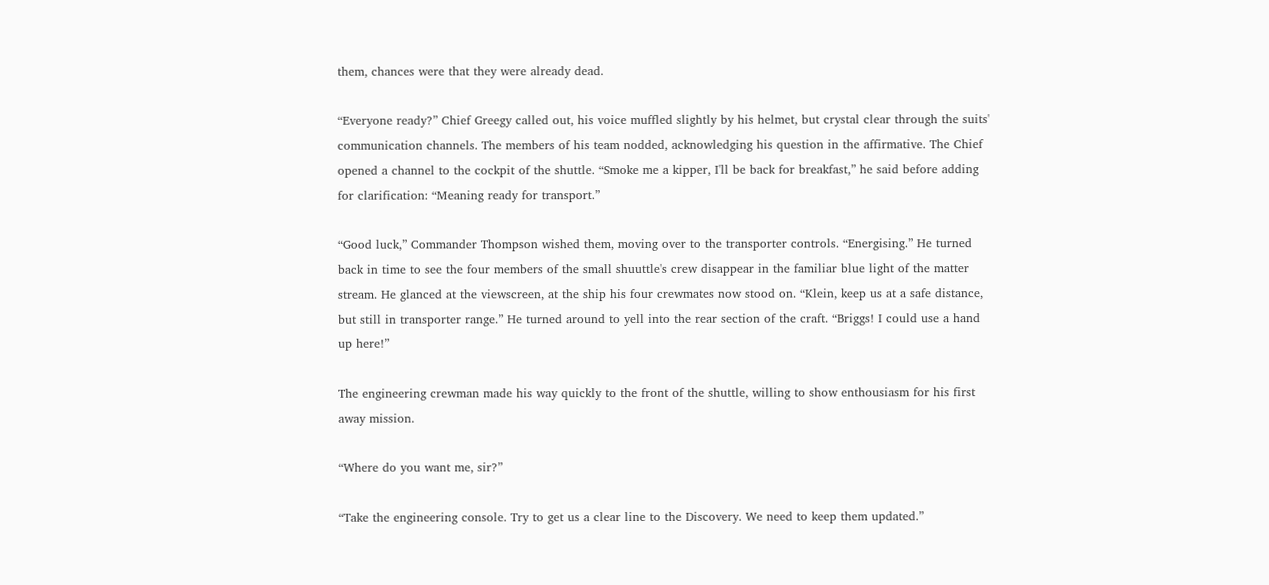them, chances were that they were already dead.

“Everyone ready?” Chief Greegy called out, his voice muffled slightly by his helmet, but crystal clear through the suits' communication channels. The members of his team nodded, acknowledging his question in the affirmative. The Chief opened a channel to the cockpit of the shuttle. “Smoke me a kipper, I'll be back for breakfast,” he said before adding for clarification: “Meaning ready for transport.”

“Good luck,” Commander Thompson wished them, moving over to the transporter controls. “Energising.” He turned back in time to see the four members of the small shuuttle's crew disappear in the familiar blue light of the matter stream. He glanced at the viewscreen, at the ship his four crewmates now stood on. “Klein, keep us at a safe distance, but still in transporter range.” He turned around to yell into the rear section of the craft. “Briggs! I could use a hand up here!”

The engineering crewman made his way quickly to the front of the shuttle, willing to show enthousiasm for his first away mission.

“Where do you want me, sir?”

“Take the engineering console. Try to get us a clear line to the Discovery. We need to keep them updated.”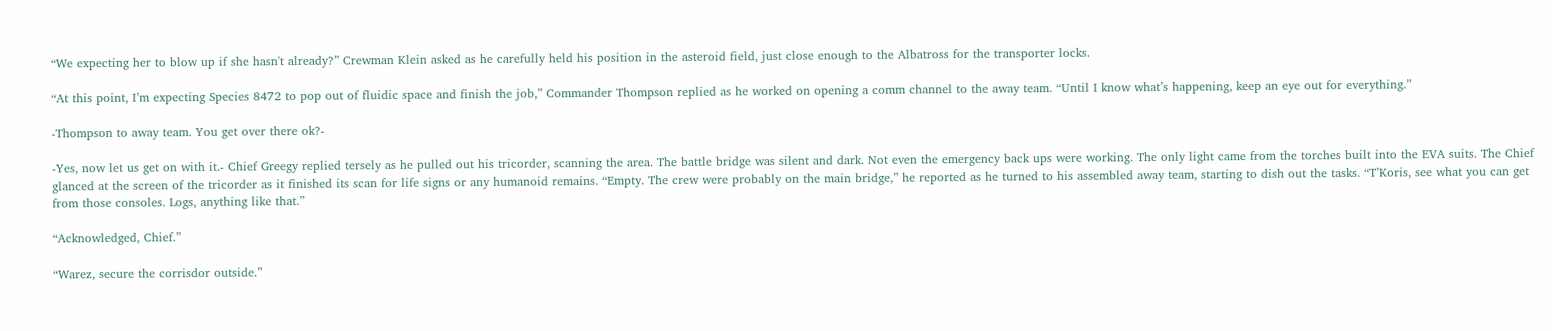“We expecting her to blow up if she hasn't already?” Crewman Klein asked as he carefully held his position in the asteroid field, just close enough to the Albatross for the transporter locks.

“At this point, I’m expecting Species 8472 to pop out of fluidic space and finish the job,” Commander Thompson replied as he worked on opening a comm channel to the away team. “Until I know what’s happening, keep an eye out for everything.”

-Thompson to away team. You get over there ok?-

-Yes, now let us get on with it.- Chief Greegy replied tersely as he pulled out his tricorder, scanning the area. The battle bridge was silent and dark. Not even the emergency back ups were working. The only light came from the torches built into the EVA suits. The Chief glanced at the screen of the tricorder as it finished its scan for life signs or any humanoid remains. “Empty. The crew were probably on the main bridge,” he reported as he turned to his assembled away team, starting to dish out the tasks. “T’Koris, see what you can get from those consoles. Logs, anything like that.”

“Acknowledged, Chief.”

“Warez, secure the corrisdor outside.”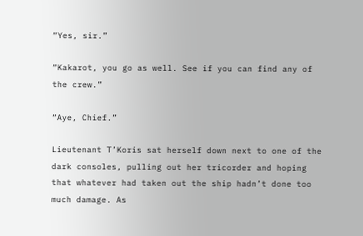“Yes, sir.”

“Kakarot, you go as well. See if you can find any of the crew.”

“Aye, Chief.”

Lieutenant T’Koris sat herself down next to one of the dark consoles, pulling out her tricorder and hoping that whatever had taken out the ship hadn’t done too much damage. As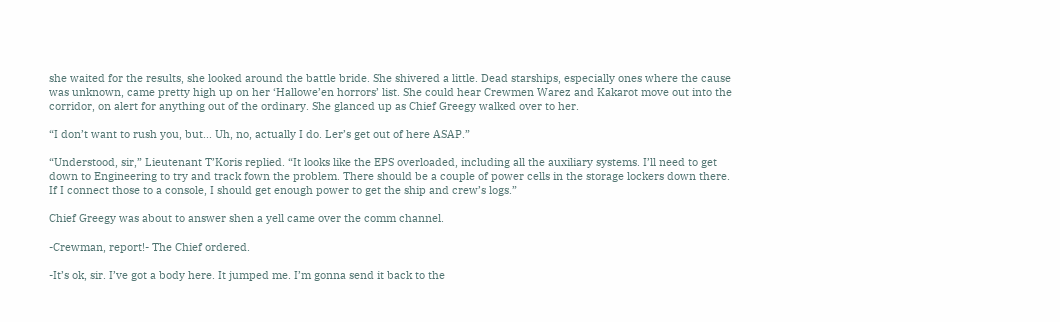she waited for the results, she looked around the battle bride. She shivered a little. Dead starships, especially ones where the cause was unknown, came pretty high up on her ‘Hallowe’en horrors’ list. She could hear Crewmen Warez and Kakarot move out into the corridor, on alert for anything out of the ordinary. She glanced up as Chief Greegy walked over to her.

“I don’t want to rush you, but... Uh, no, actually I do. Ler’s get out of here ASAP.”

“Understood, sir,” Lieutenant T’Koris replied. “It looks like the EPS overloaded, including all the auxiliary systems. I’ll need to get down to Engineering to try and track fown the problem. There should be a couple of power cells in the storage lockers down there. If I connect those to a console, I should get enough power to get the ship and crew’s logs.”

Chief Greegy was about to answer shen a yell came over the comm channel.

-Crewman, report!- The Chief ordered.

-It’s ok, sir. I’ve got a body here. It jumped me. I’m gonna send it back to the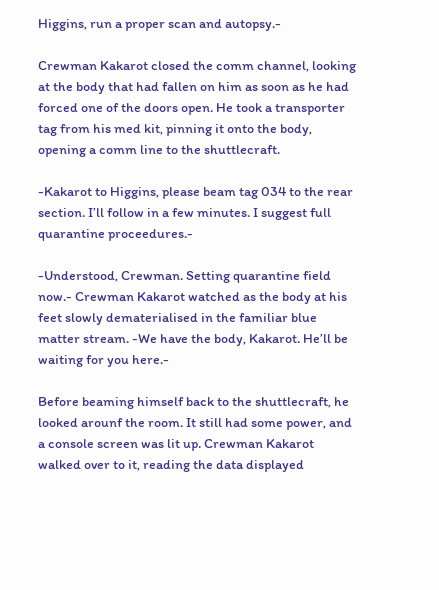Higgins, run a proper scan and autopsy.-

Crewman Kakarot closed the comm channel, looking at the body that had fallen on him as soon as he had forced one of the doors open. He took a transporter tag from his med kit, pinning it onto the body, opening a comm line to the shuttlecraft.

-Kakarot to Higgins, please beam tag 034 to the rear section. I’ll follow in a few minutes. I suggest full quarantine proceedures.-

-Understood, Crewman. Setting quarantine field now.- Crewman Kakarot watched as the body at his feet slowly dematerialised in the familiar blue matter stream. -We have the body, Kakarot. He’ll be waiting for you here.-

Before beaming himself back to the shuttlecraft, he looked arounf the room. It still had some power, and a console screen was lit up. Crewman Kakarot walked over to it, reading the data displayed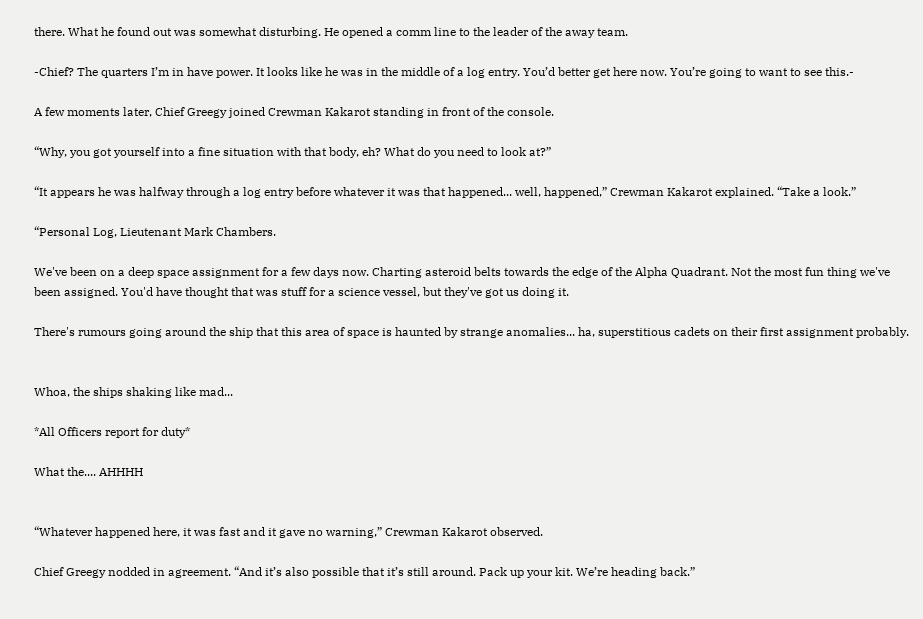there. What he found out was somewhat disturbing. He opened a comm line to the leader of the away team.

-Chief? The quarters I’m in have power. It looks like he was in the middle of a log entry. You’d better get here now. You’re going to want to see this.-

A few moments later, Chief Greegy joined Crewman Kakarot standing in front of the console.

“Why, you got yourself into a fine situation with that body, eh? What do you need to look at?”

“It appears he was halfway through a log entry before whatever it was that happened... well, happened,” Crewman Kakarot explained. “Take a look.”

“Personal Log, Lieutenant Mark Chambers.

We've been on a deep space assignment for a few days now. Charting asteroid belts towards the edge of the Alpha Quadrant. Not the most fun thing we've been assigned. You'd have thought that was stuff for a science vessel, but they've got us doing it.

There's rumours going around the ship that this area of space is haunted by strange anomalies... ha, superstitious cadets on their first assignment probably.


Whoa, the ships shaking like mad...

*All Officers report for duty*

What the.... AHHHH


“Whatever happened here, it was fast and it gave no warning,” Crewman Kakarot observed.

Chief Greegy nodded in agreement. “And it’s also possible that it’s still around. Pack up your kit. We’re heading back.”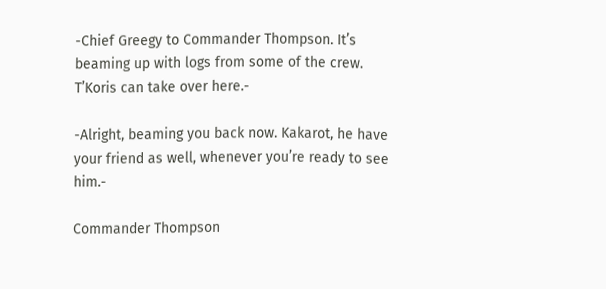-Chief Greegy to Commander Thompson. It’s beaming up with logs from some of the crew. T’Koris can take over here.-

-Alright, beaming you back now. Kakarot, he have your friend as well, whenever you’re ready to see him.-

Commander Thompson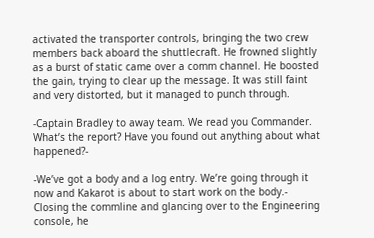activated the transporter controls, bringing the two crew members back aboard the shuttlecraft. He frowned slightly as a burst of static came over a comm channel. He boosted the gain, trying to clear up the message. It was still faint and very distorted, but it managed to punch through.

-Captain Bradley to away team. We read you Commander. What’s the report? Have you found out anything about what happened?-

-We’ve got a body and a log entry. We’re going through it now and Kakarot is about to start work on the body.- Closing the commline and glancing over to the Engineering console, he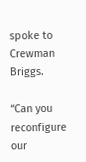spoke to Crewman Briggs.

“Can you reconfigure our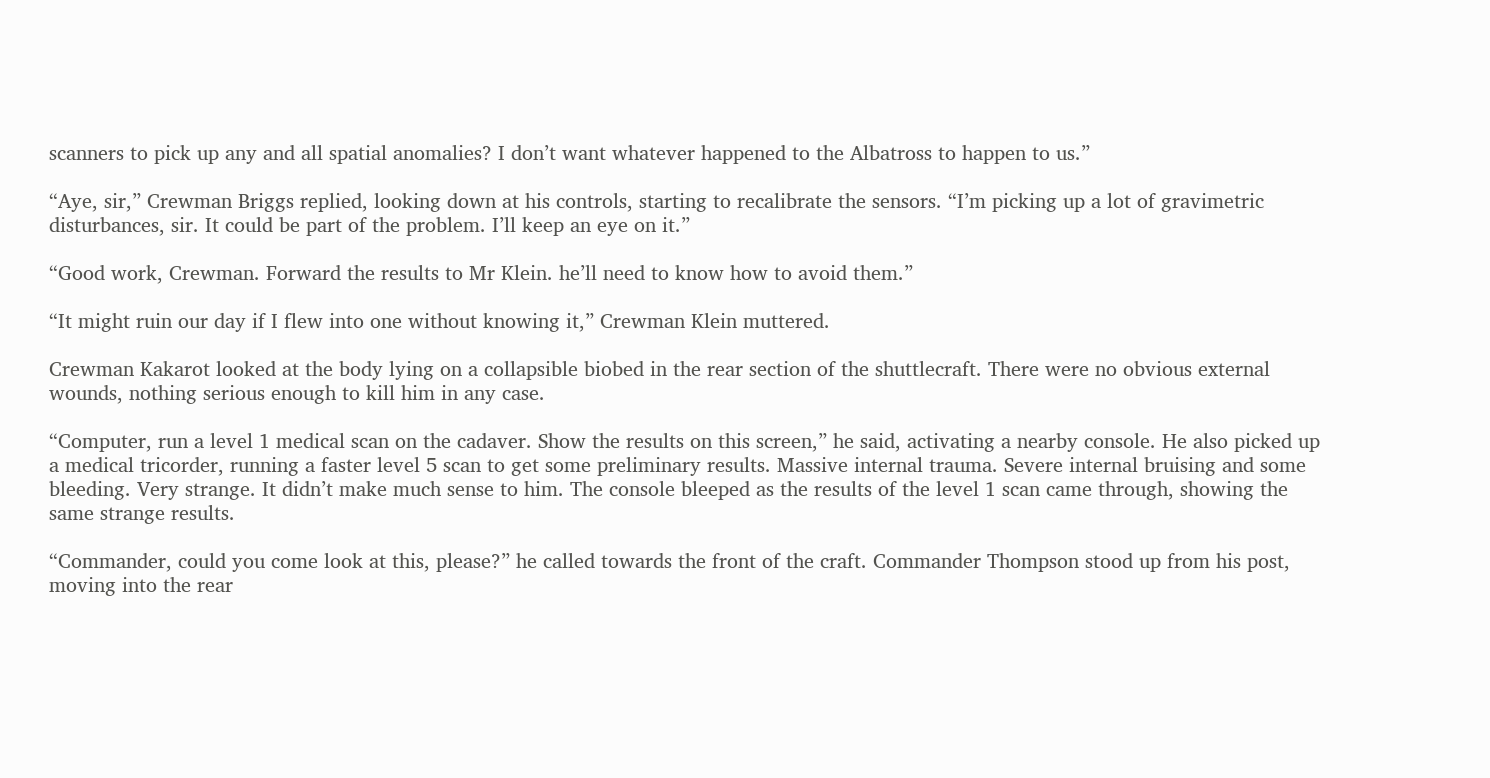scanners to pick up any and all spatial anomalies? I don’t want whatever happened to the Albatross to happen to us.”

“Aye, sir,” Crewman Briggs replied, looking down at his controls, starting to recalibrate the sensors. “I’m picking up a lot of gravimetric disturbances, sir. It could be part of the problem. I’ll keep an eye on it.”

“Good work, Crewman. Forward the results to Mr Klein. he’ll need to know how to avoid them.”

“It might ruin our day if I flew into one without knowing it,” Crewman Klein muttered.

Crewman Kakarot looked at the body lying on a collapsible biobed in the rear section of the shuttlecraft. There were no obvious external wounds, nothing serious enough to kill him in any case.

“Computer, run a level 1 medical scan on the cadaver. Show the results on this screen,” he said, activating a nearby console. He also picked up a medical tricorder, running a faster level 5 scan to get some preliminary results. Massive internal trauma. Severe internal bruising and some bleeding. Very strange. It didn’t make much sense to him. The console bleeped as the results of the level 1 scan came through, showing the same strange results.

“Commander, could you come look at this, please?” he called towards the front of the craft. Commander Thompson stood up from his post, moving into the rear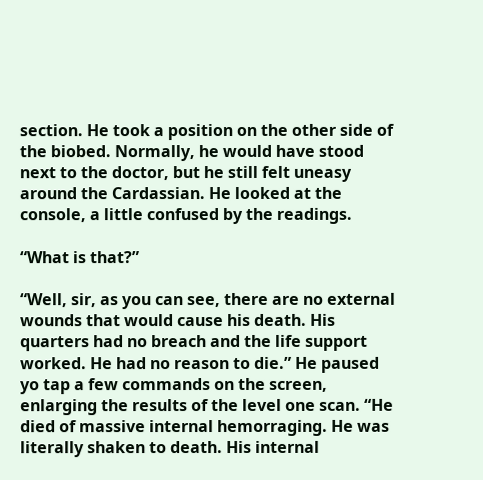section. He took a position on the other side of the biobed. Normally, he would have stood next to the doctor, but he still felt uneasy around the Cardassian. He looked at the console, a little confused by the readings.

“What is that?”

“Well, sir, as you can see, there are no external wounds that would cause his death. His quarters had no breach and the life support worked. He had no reason to die.” He paused yo tap a few commands on the screen, enlarging the results of the level one scan. “He died of massive internal hemorraging. He was literally shaken to death. His internal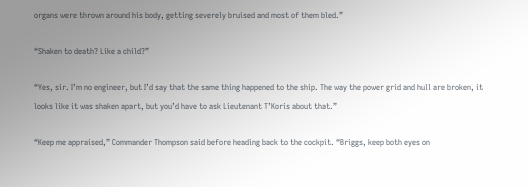organs were thrown around his body, getting severely bruised and most of them bled.”

“Shaken to death? Like a child?”

“Yes, sir. I’m no engineer, but I’d say that the same thing happened to the ship. The way the power grid and hull are broken, it looks like it was shaken apart, but you’d have to ask Lieutenant T’Koris about that.”

“Keep me appraised,” Commander Thompson said before heading back to the cockpit. “Briggs, keep both eyes on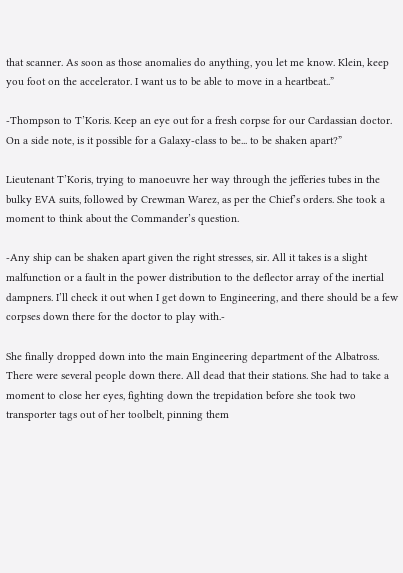that scanner. As soon as those anomalies do anything, you let me know. Klein, keep you foot on the accelerator. I want us to be able to move in a heartbeat..”

-Thompson to T’Koris. Keep an eye out for a fresh corpse for our Cardassian doctor. On a side note, is it possible for a Galaxy-class to be... to be shaken apart?”

Lieutenant T’Koris, trying to manoeuvre her way through the jefferies tubes in the bulky EVA suits, followed by Crewman Warez, as per the Chief’s orders. She took a moment to think about the Commander’s question.

-Any ship can be shaken apart given the right stresses, sir. All it takes is a slight malfunction or a fault in the power distribution to the deflector array of the inertial dampners. I’ll check it out when I get down to Engineering, and there should be a few corpses down there for the doctor to play with.-

She finally dropped down into the main Engineering department of the Albatross. There were several people down there. All dead that their stations. She had to take a moment to close her eyes, fighting down the trepidation before she took two transporter tags out of her toolbelt, pinning them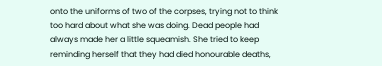onto the uniforms of two of the corpses, trying not to think too hard about what she was doing. Dead people had always made her a little squeamish. She tried to keep reminding herself that they had died honourable deaths,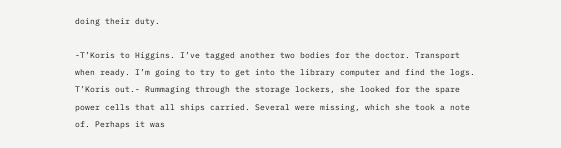doing their duty.

-T’Koris to Higgins. I’ve tagged another two bodies for the doctor. Transport when ready. I’m going to try to get into the library computer and find the logs. T’Koris out.- Rummaging through the storage lockers, she looked for the spare power cells that all ships carried. Several were missing, which she took a note of. Perhaps it was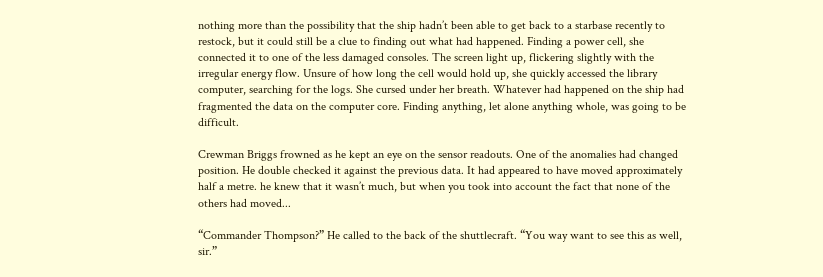nothing more than the possibility that the ship hadn’t been able to get back to a starbase recently to restock, but it could still be a clue to finding out what had happened. Finding a power cell, she connected it to one of the less damaged consoles. The screen light up, flickering slightly with the irregular energy flow. Unsure of how long the cell would hold up, she quickly accessed the library computer, searching for the logs. She cursed under her breath. Whatever had happened on the ship had fragmented the data on the computer core. Finding anything, let alone anything whole, was going to be difficult.

Crewman Briggs frowned as he kept an eye on the sensor readouts. One of the anomalies had changed position. He double checked it against the previous data. It had appeared to have moved approximately half a metre. he knew that it wasn’t much, but when you took into account the fact that none of the others had moved...

“Commander Thompson?” He called to the back of the shuttlecraft. “You way want to see this as well, sir.”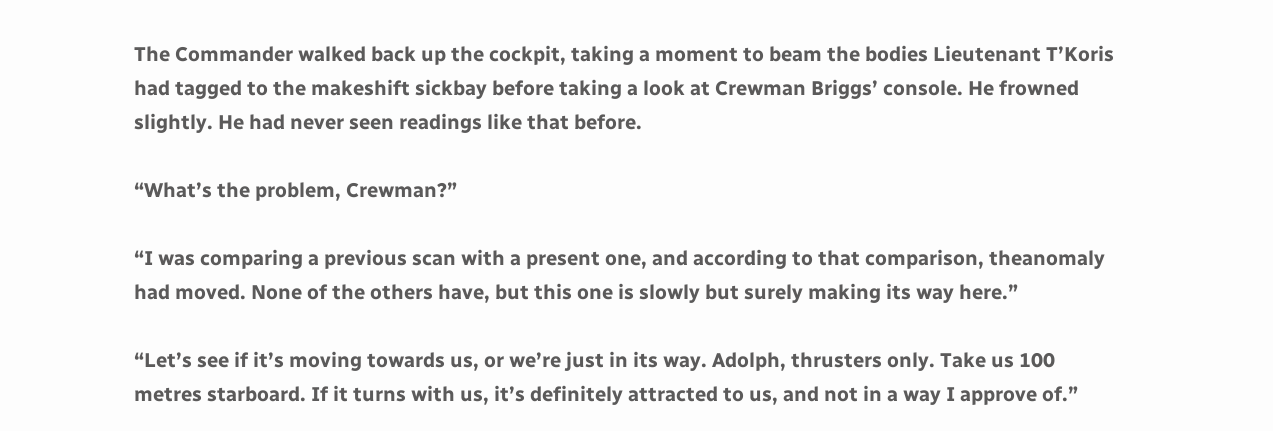The Commander walked back up the cockpit, taking a moment to beam the bodies Lieutenant T’Koris had tagged to the makeshift sickbay before taking a look at Crewman Briggs’ console. He frowned slightly. He had never seen readings like that before.

“What’s the problem, Crewman?”

“I was comparing a previous scan with a present one, and according to that comparison, theanomaly had moved. None of the others have, but this one is slowly but surely making its way here.”

“Let’s see if it’s moving towards us, or we’re just in its way. Adolph, thrusters only. Take us 100 metres starboard. If it turns with us, it’s definitely attracted to us, and not in a way I approve of.”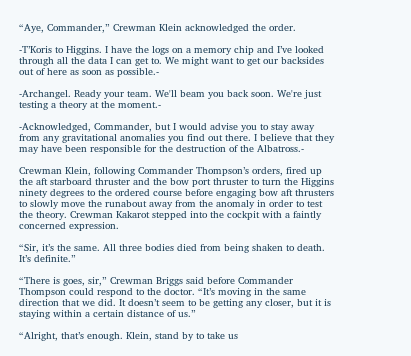“Aye, Commander,” Crewman Klein acknowledged the order.

-T’Koris to Higgins. I have the logs on a memory chip and I’ve looked through all the data I can get to. We might want to get our backsides out of here as soon as possible.-

-Archangel. Ready your team. We'll beam you back soon. We're just testing a theory at the moment.-

-Acknowledged, Commander, but I would advise you to stay away from any gravitational anomalies you find out there. I believe that they may have been responsible for the destruction of the Albatross.-

Crewman Klein, following Commander Thompson’s orders, fired up the aft starboard thruster and the bow port thruster to turn the Higgins ninety degrees to the ordered course before engaging bow aft thrusters to slowly move the runabout away from the anomaly in order to test the theory. Crewman Kakarot stepped into the cockpit with a faintly concerned expression.

“Sir, it’s the same. All three bodies died from being shaken to death. It’s definite.”

“There is goes, sir,” Crewman Briggs said before Commander Thompson could respond to the doctor. “It’s moving in the same direction that we did. It doesn’t seem to be getting any closer, but it is staying within a certain distance of us.”

“Alright, that’s enough. Klein, stand by to take us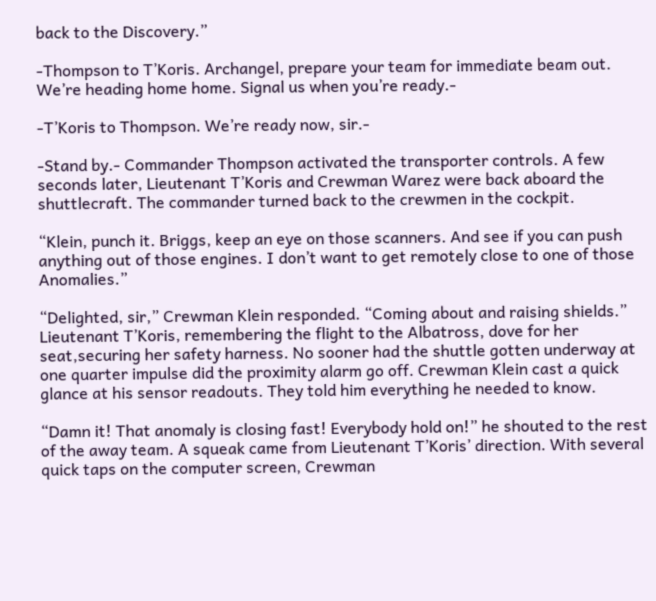back to the Discovery.”

-Thompson to T’Koris. Archangel, prepare your team for immediate beam out. We’re heading home home. Signal us when you’re ready.-

-T’Koris to Thompson. We’re ready now, sir.-

-Stand by.- Commander Thompson activated the transporter controls. A few seconds later, Lieutenant T’Koris and Crewman Warez were back aboard the shuttlecraft. The commander turned back to the crewmen in the cockpit.

“Klein, punch it. Briggs, keep an eye on those scanners. And see if you can push anything out of those engines. I don’t want to get remotely close to one of those Anomalies.”

“Delighted, sir,” Crewman Klein responded. “Coming about and raising shields.” Lieutenant T’Koris, remembering the flight to the Albatross, dove for her seat,securing her safety harness. No sooner had the shuttle gotten underway at one quarter impulse did the proximity alarm go off. Crewman Klein cast a quick glance at his sensor readouts. They told him everything he needed to know.

“Damn it! That anomaly is closing fast! Everybody hold on!” he shouted to the rest of the away team. A squeak came from Lieutenant T’Koris’ direction. With several quick taps on the computer screen, Crewman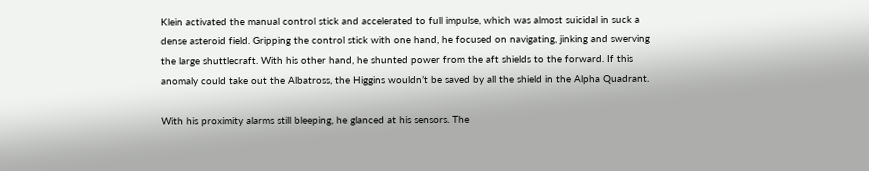Klein activated the manual control stick and accelerated to full impulse, which was almost suicidal in suck a dense asteroid field. Gripping the control stick with one hand, he focused on navigating, jinking and swerving the large shuttlecraft. With his other hand, he shunted power from the aft shields to the forward. If this anomaly could take out the Albatross, the Higgins wouldn’t be saved by all the shield in the Alpha Quadrant.

With his proximity alarms still bleeping, he glanced at his sensors. The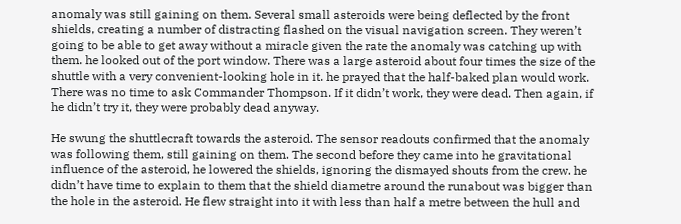anomaly was still gaining on them. Several small asteroids were being deflected by the front shields, creating a number of distracting flashed on the visual navigation screen. They weren’t going to be able to get away without a miracle given the rate the anomaly was catching up with them. he looked out of the port window. There was a large asteroid about four times the size of the shuttle with a very convenient-looking hole in it. he prayed that the half-baked plan would work. There was no time to ask Commander Thompson. If it didn’t work, they were dead. Then again, if he didn’t try it, they were probably dead anyway.

He swung the shuttlecraft towards the asteroid. The sensor readouts confirmed that the anomaly was following them, still gaining on them. The second before they came into he gravitational influence of the asteroid, he lowered the shields, ignoring the dismayed shouts from the crew. he didn’t have time to explain to them that the shield diametre around the runabout was bigger than the hole in the asteroid. He flew straight into it with less than half a metre between the hull and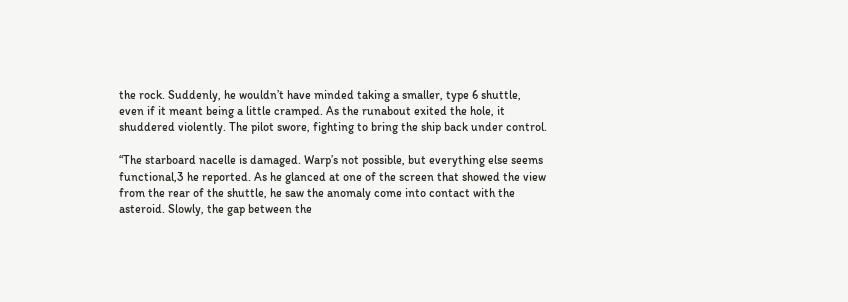the rock. Suddenly, he wouldn’t have minded taking a smaller, type 6 shuttle, even if it meant being a little cramped. As the runabout exited the hole, it shuddered violently. The pilot swore, fighting to bring the ship back under control.

“The starboard nacelle is damaged. Warp’s not possible, but everything else seems functional,3 he reported. As he glanced at one of the screen that showed the view from the rear of the shuttle, he saw the anomaly come into contact with the asteroid. Slowly, the gap between the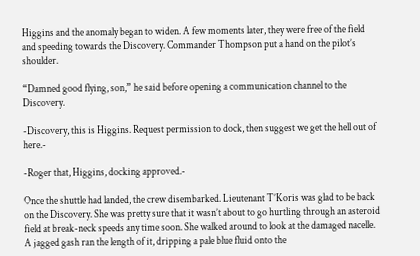Higgins and the anomaly began to widen. A few moments later, they were free of the field and speeding towards the Discovery. Commander Thompson put a hand on the pilot’s shoulder.

“Damned good flying, son,” he said before opening a communication channel to the Discovery.

-Discovery, this is Higgins. Request permission to dock, then suggest we get the hell out of here.-

-Roger that, Higgins, docking approved.-

Once the shuttle had landed, the crew disembarked. Lieutenant T’Koris was glad to be back on the Discovery. She was pretty sure that it wasn’t about to go hurtling through an asteroid field at break-neck speeds any time soon. She walked around to look at the damaged nacelle. A jagged gash ran the length of it, dripping a pale blue fluid onto the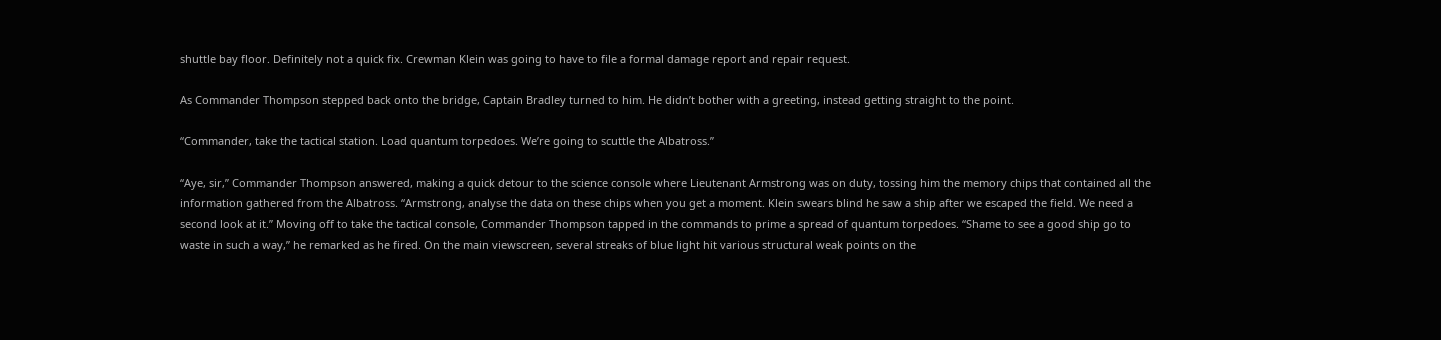shuttle bay floor. Definitely not a quick fix. Crewman Klein was going to have to file a formal damage report and repair request.

As Commander Thompson stepped back onto the bridge, Captain Bradley turned to him. He didn’t bother with a greeting, instead getting straight to the point.

“Commander, take the tactical station. Load quantum torpedoes. We’re going to scuttle the Albatross.”

“Aye, sir,” Commander Thompson answered, making a quick detour to the science console where Lieutenant Armstrong was on duty, tossing him the memory chips that contained all the information gathered from the Albatross. “Armstrong, analyse the data on these chips when you get a moment. Klein swears blind he saw a ship after we escaped the field. We need a second look at it.” Moving off to take the tactical console, Commander Thompson tapped in the commands to prime a spread of quantum torpedoes. “Shame to see a good ship go to waste in such a way,” he remarked as he fired. On the main viewscreen, several streaks of blue light hit various structural weak points on the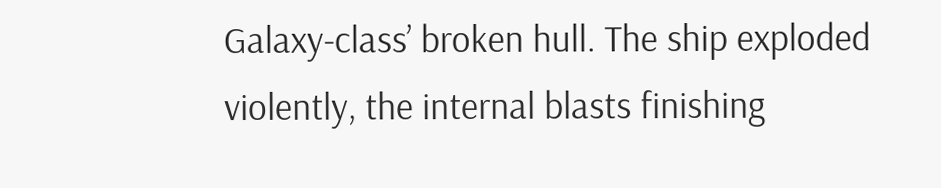Galaxy-class’ broken hull. The ship exploded violently, the internal blasts finishing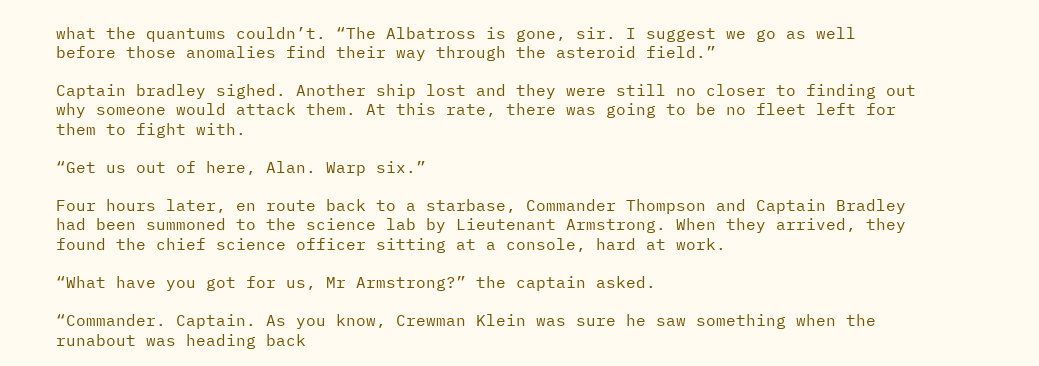what the quantums couldn’t. “The Albatross is gone, sir. I suggest we go as well before those anomalies find their way through the asteroid field.”

Captain bradley sighed. Another ship lost and they were still no closer to finding out why someone would attack them. At this rate, there was going to be no fleet left for them to fight with.

“Get us out of here, Alan. Warp six.”

Four hours later, en route back to a starbase, Commander Thompson and Captain Bradley had been summoned to the science lab by Lieutenant Armstrong. When they arrived, they found the chief science officer sitting at a console, hard at work.

“What have you got for us, Mr Armstrong?” the captain asked.

“Commander. Captain. As you know, Crewman Klein was sure he saw something when the runabout was heading back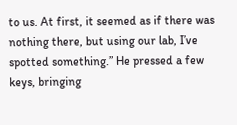to us. At first, it seemed as if there was nothing there, but using our lab, I’ve spotted something.” He pressed a few keys, bringing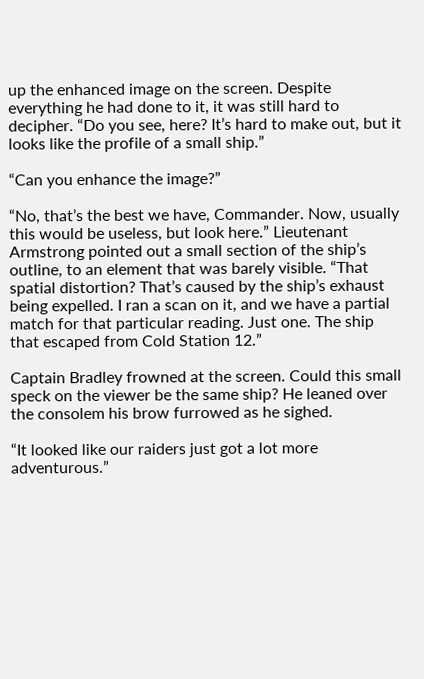up the enhanced image on the screen. Despite everything he had done to it, it was still hard to decipher. “Do you see, here? It’s hard to make out, but it looks like the profile of a small ship.”

“Can you enhance the image?”

“No, that’s the best we have, Commander. Now, usually this would be useless, but look here.” Lieutenant Armstrong pointed out a small section of the ship’s outline, to an element that was barely visible. “That spatial distortion? That’s caused by the ship’s exhaust being expelled. I ran a scan on it, and we have a partial match for that particular reading. Just one. The ship that escaped from Cold Station 12.”

Captain Bradley frowned at the screen. Could this small speck on the viewer be the same ship? He leaned over the consolem his brow furrowed as he sighed.

“It looked like our raiders just got a lot more adventurous.”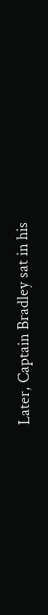Later, Captain Bradley sat in his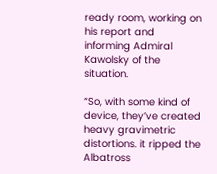ready room, working on his report and informing Admiral Kawolsky of the situation.

“So, with some kind of device, they’ve created heavy gravimetric distortions. it ripped the Albatross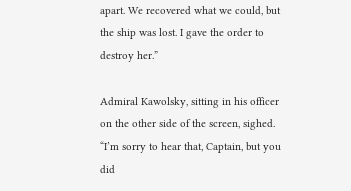apart. We recovered what we could, but the ship was lost. I gave the order to destroy her.”

Admiral Kawolsky, sitting in his officer on the other side of the screen, sighed. “I’m sorry to hear that, Captain, but you did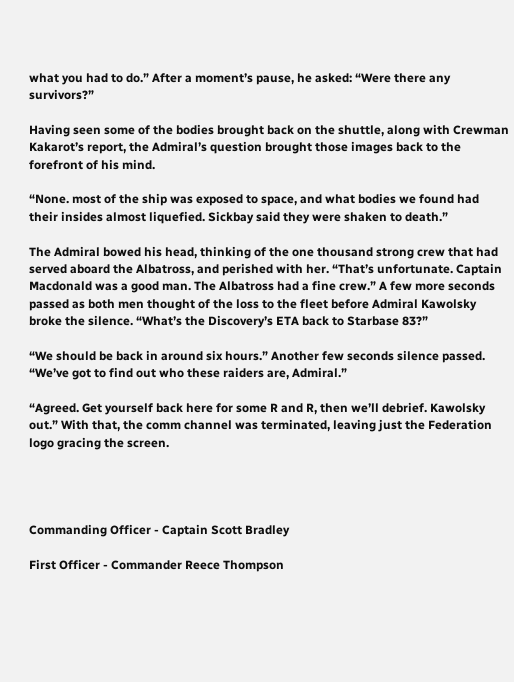what you had to do.” After a moment’s pause, he asked: “Were there any survivors?”

Having seen some of the bodies brought back on the shuttle, along with Crewman Kakarot’s report, the Admiral’s question brought those images back to the forefront of his mind.

“None. most of the ship was exposed to space, and what bodies we found had their insides almost liquefied. Sickbay said they were shaken to death.”

The Admiral bowed his head, thinking of the one thousand strong crew that had served aboard the Albatross, and perished with her. “That’s unfortunate. Captain Macdonald was a good man. The Albatross had a fine crew.” A few more seconds passed as both men thought of the loss to the fleet before Admiral Kawolsky broke the silence. “What’s the Discovery’s ETA back to Starbase 83?”

“We should be back in around six hours.” Another few seconds silence passed. “We’ve got to find out who these raiders are, Admiral.”

“Agreed. Get yourself back here for some R and R, then we’ll debrief. Kawolsky out.” With that, the comm channel was terminated, leaving just the Federation logo gracing the screen.




Commanding Officer - Captain Scott Bradley

First Officer - Commander Reece Thompson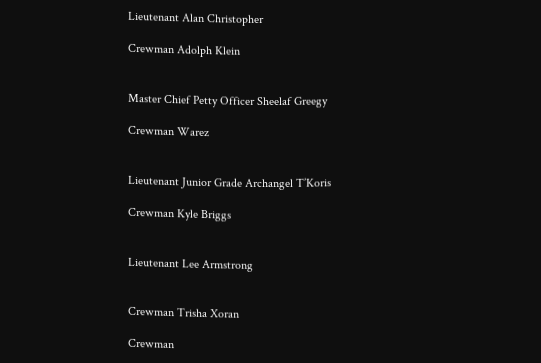Lieutenant Alan Christopher

Crewman Adolph Klein


Master Chief Petty Officer Sheelaf Greegy

Crewman Warez


Lieutenant Junior Grade Archangel T’Koris

Crewman Kyle Briggs


Lieutenant Lee Armstrong


Crewman Trisha Xoran

Crewman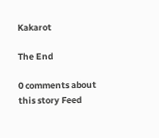Kakarot

The End

0 comments about this story Feed